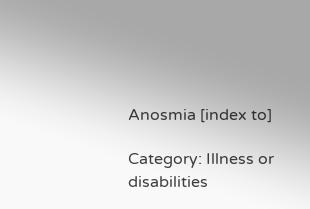Anosmia [index to]

Category: Illness or disabilities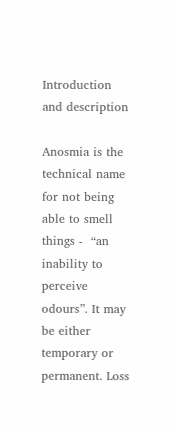Introduction and description

Anosmia is the technical name for not being able to smell things -  “an inability to perceive odours”. It may be either temporary or permanent. Loss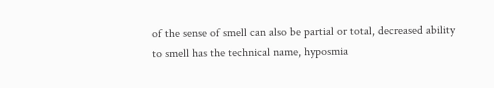of the sense of smell can also be partial or total, decreased ability to smell has the technical name, hyposmia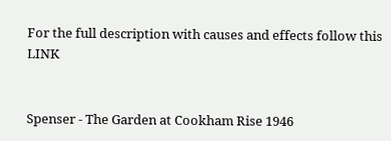For the full description with causes and effects follow this LINK


Spenser - The Garden at Cookham Rise 1946